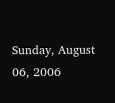Sunday, August 06, 2006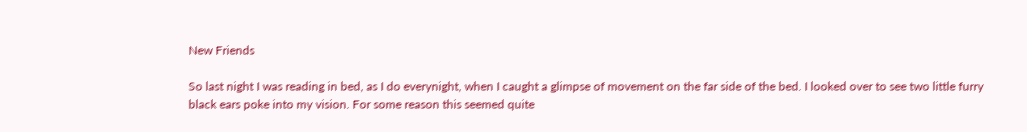New Friends

So last night I was reading in bed, as I do everynight, when I caught a glimpse of movement on the far side of the bed. I looked over to see two little furry black ears poke into my vision. For some reason this seemed quite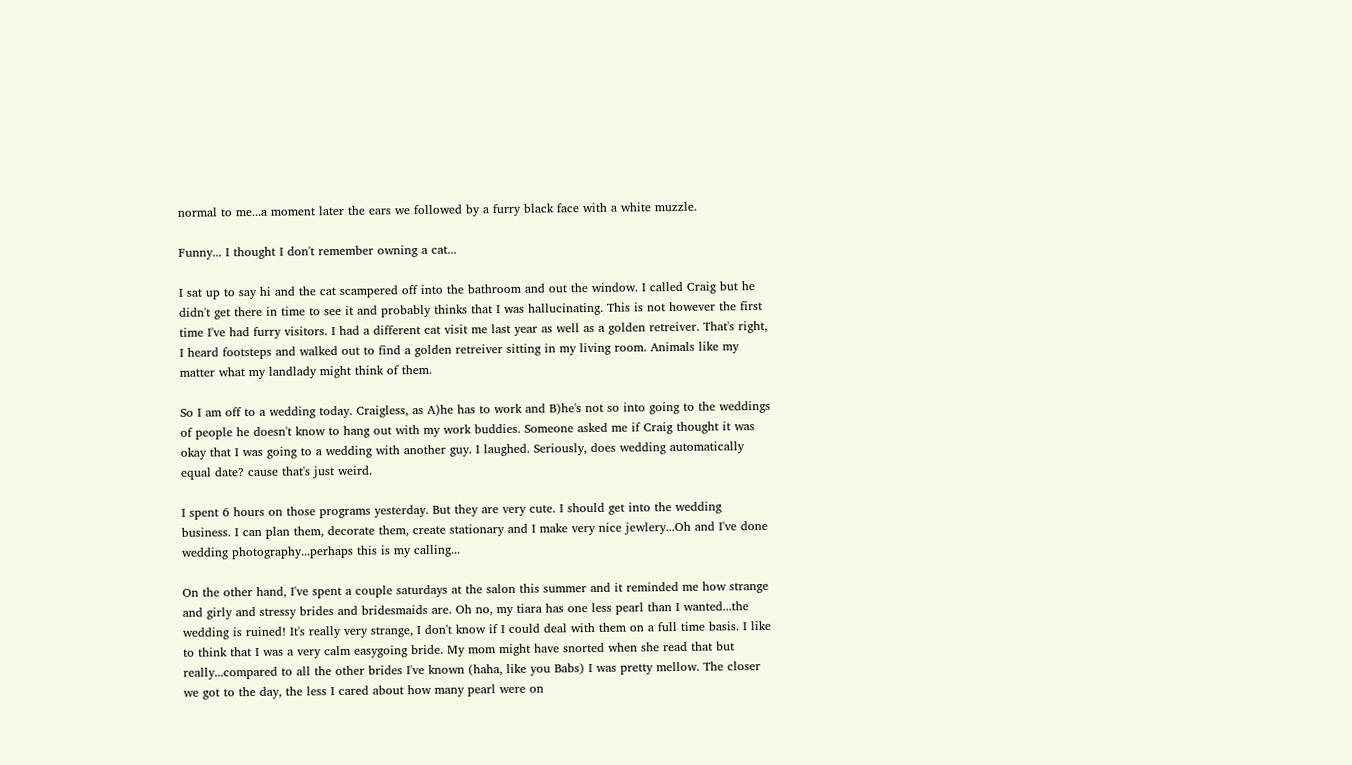normal to me...a moment later the ears we followed by a furry black face with a white muzzle.

Funny... I thought I don't remember owning a cat...

I sat up to say hi and the cat scampered off into the bathroom and out the window. I called Craig but he didn't get there in time to see it and probably thinks that I was hallucinating. This is not however the first time I've had furry visitors. I had a different cat visit me last year as well as a golden retreiver. That's right, I heard footsteps and walked out to find a golden retreiver sitting in my living room. Animals like my matter what my landlady might think of them.

So I am off to a wedding today. Craigless, as A)he has to work and B)he's not so into going to the weddings of people he doesn't know to hang out with my work buddies. Someone asked me if Craig thought it was okay that I was going to a wedding with another guy. I laughed. Seriously, does wedding automatically equal date? cause that's just weird.

I spent 6 hours on those programs yesterday. But they are very cute. I should get into the wedding business. I can plan them, decorate them, create stationary and I make very nice jewlery...Oh and I've done wedding photography...perhaps this is my calling...

On the other hand, I've spent a couple saturdays at the salon this summer and it reminded me how strange and girly and stressy brides and bridesmaids are. Oh no, my tiara has one less pearl than I wanted...the wedding is ruined! It's really very strange, I don't know if I could deal with them on a full time basis. I like to think that I was a very calm easygoing bride. My mom might have snorted when she read that but really...compared to all the other brides I've known (haha, like you Babs) I was pretty mellow. The closer we got to the day, the less I cared about how many pearl were on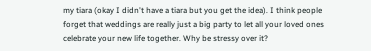my tiara (okay I didn't have a tiara but you get the idea). I think people forget that weddings are really just a big party to let all your loved ones celebrate your new life together. Why be stressy over it?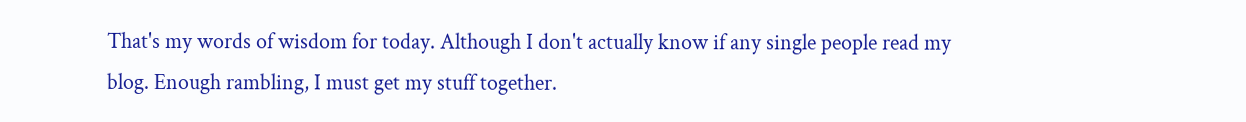That's my words of wisdom for today. Although I don't actually know if any single people read my blog. Enough rambling, I must get my stuff together.